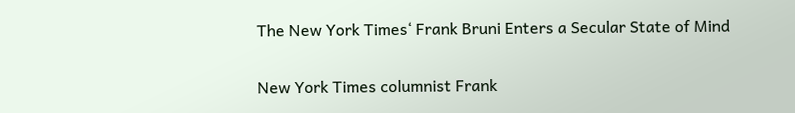The New York Times‘ Frank Bruni Enters a Secular State of Mind

New York Times columnist Frank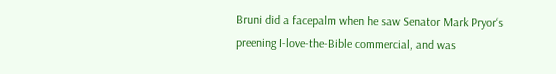Bruni did a facepalm when he saw Senator Mark Pryor‘s preening I-love-the-Bible commercial, and was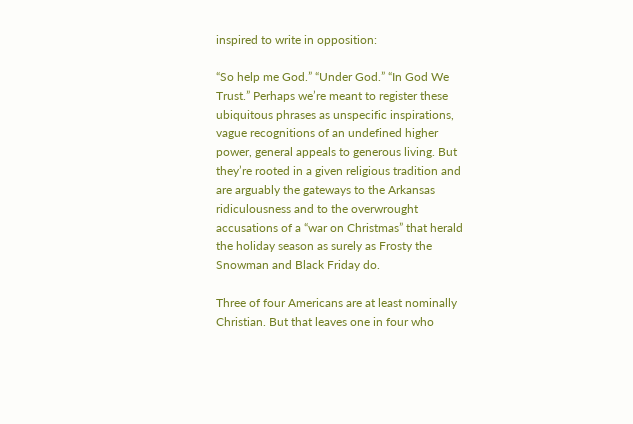inspired to write in opposition:

“So help me God.” “Under God.” “In God We Trust.” Perhaps we’re meant to register these ubiquitous phrases as unspecific inspirations, vague recognitions of an undefined higher power, general appeals to generous living. But they’re rooted in a given religious tradition and are arguably the gateways to the Arkansas ridiculousness and to the overwrought accusations of a “war on Christmas” that herald the holiday season as surely as Frosty the Snowman and Black Friday do.

Three of four Americans are at least nominally Christian. But that leaves one in four who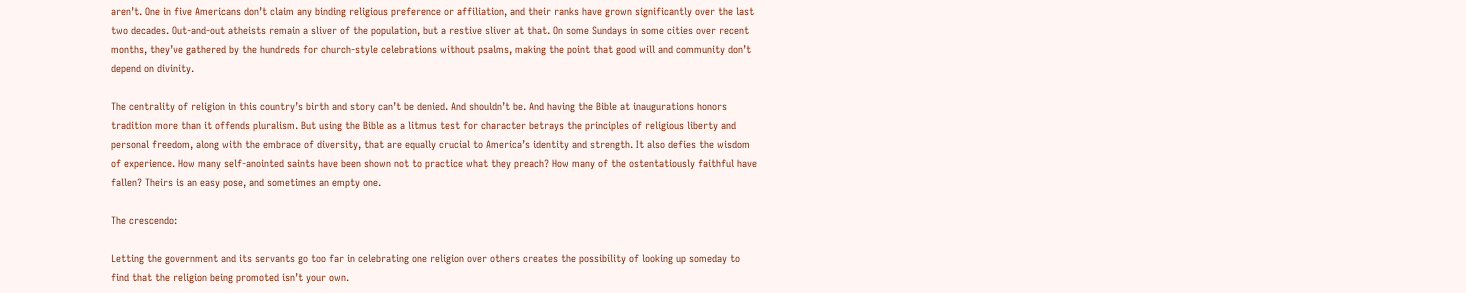aren’t. One in five Americans don’t claim any binding religious preference or affiliation, and their ranks have grown significantly over the last two decades. Out-and-out atheists remain a sliver of the population, but a restive sliver at that. On some Sundays in some cities over recent months, they’ve gathered by the hundreds for church-style celebrations without psalms, making the point that good will and community don’t depend on divinity.

The centrality of religion in this country’s birth and story can’t be denied. And shouldn’t be. And having the Bible at inaugurations honors tradition more than it offends pluralism. But using the Bible as a litmus test for character betrays the principles of religious liberty and personal freedom, along with the embrace of diversity, that are equally crucial to America’s identity and strength. It also defies the wisdom of experience. How many self-anointed saints have been shown not to practice what they preach? How many of the ostentatiously faithful have fallen? Theirs is an easy pose, and sometimes an empty one.

The crescendo:

Letting the government and its servants go too far in celebrating one religion over others creates the possibility of looking up someday to find that the religion being promoted isn’t your own.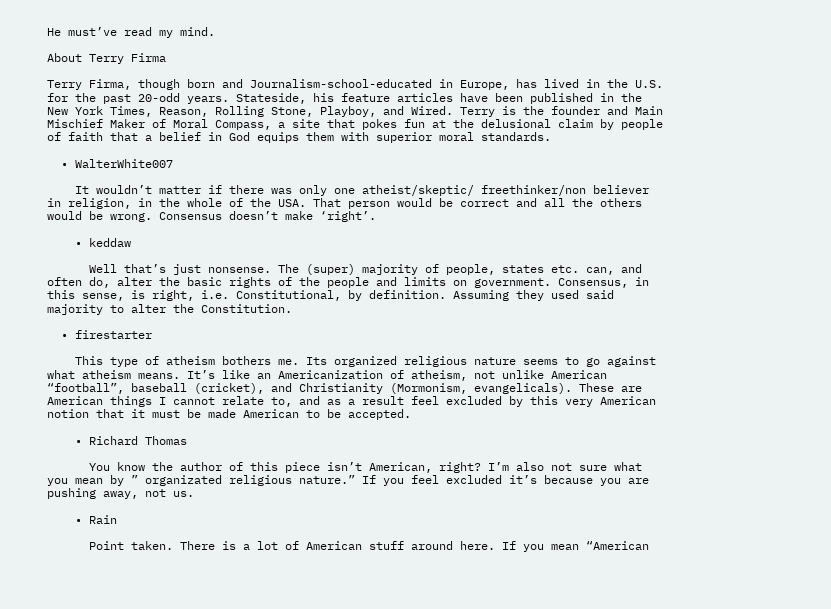He must’ve read my mind.

About Terry Firma

Terry Firma, though born and Journalism-school-educated in Europe, has lived in the U.S. for the past 20-odd years. Stateside, his feature articles have been published in the New York Times, Reason, Rolling Stone, Playboy, and Wired. Terry is the founder and Main Mischief Maker of Moral Compass, a site that pokes fun at the delusional claim by people of faith that a belief in God equips them with superior moral standards.

  • WalterWhite007

    It wouldn’t matter if there was only one atheist/skeptic/ freethinker/non believer in religion, in the whole of the USA. That person would be correct and all the others would be wrong. Consensus doesn’t make ‘right’.

    • keddaw

      Well that’s just nonsense. The (super) majority of people, states etc. can, and often do, alter the basic rights of the people and limits on government. Consensus, in this sense, is right, i.e. Constitutional, by definition. Assuming they used said majority to alter the Constitution.

  • firestarter

    This type of atheism bothers me. Its organized religious nature seems to go against what atheism means. It’s like an Americanization of atheism, not unlike American “football”, baseball (cricket), and Christianity (Mormonism, evangelicals). These are American things I cannot relate to, and as a result feel excluded by this very American notion that it must be made American to be accepted.

    • Richard Thomas

      You know the author of this piece isn’t American, right? I’m also not sure what you mean by ” organizated religious nature.” If you feel excluded it’s because you are pushing away, not us.

    • Rain

      Point taken. There is a lot of American stuff around here. If you mean “American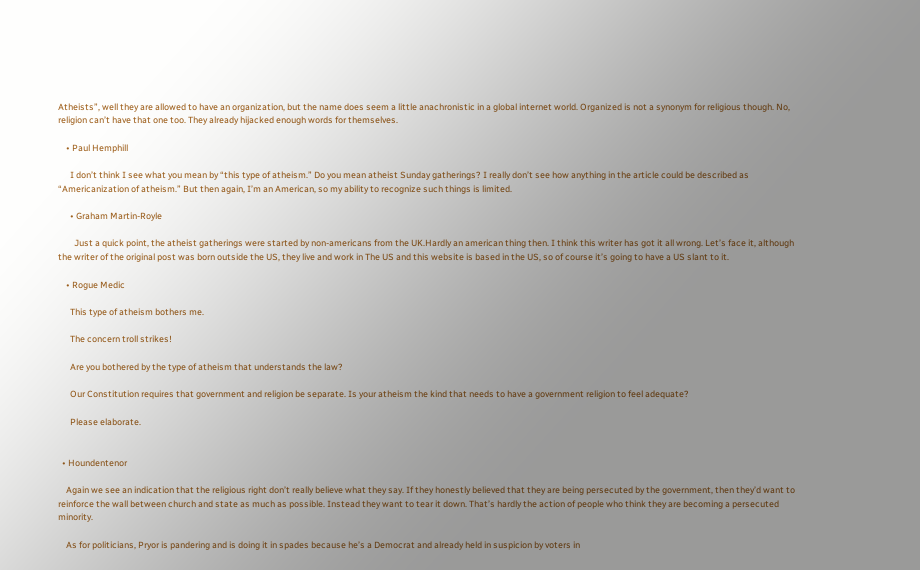Atheists”, well they are allowed to have an organization, but the name does seem a little anachronistic in a global internet world. Organized is not a synonym for religious though. No, religion can’t have that one too. They already hijacked enough words for themselves.

    • Paul Hemphill

      I don’t think I see what you mean by “this type of atheism.” Do you mean atheist Sunday gatherings? I really don’t see how anything in the article could be described as “Americanization of atheism.” But then again, I’m an American, so my ability to recognize such things is limited.

      • Graham Martin-Royle

        Just a quick point, the atheist gatherings were started by non-americans from the UK.Hardly an american thing then. I think this writer has got it all wrong. Let’s face it, although the writer of the original post was born outside the US, they live and work in The US and this website is based in the US, so of course it’s going to have a US slant to it.

    • Rogue Medic

      This type of atheism bothers me.

      The concern troll strikes!

      Are you bothered by the type of atheism that understands the law?

      Our Constitution requires that government and religion be separate. Is your atheism the kind that needs to have a government religion to feel adequate?

      Please elaborate.


  • Houndentenor

    Again we see an indication that the religious right don’t really believe what they say. If they honestly believed that they are being persecuted by the government, then they’d want to reinforce the wall between church and state as much as possible. Instead they want to tear it down. That’s hardly the action of people who think they are becoming a persecuted minority.

    As for politicians, Pryor is pandering and is doing it in spades because he’s a Democrat and already held in suspicion by voters in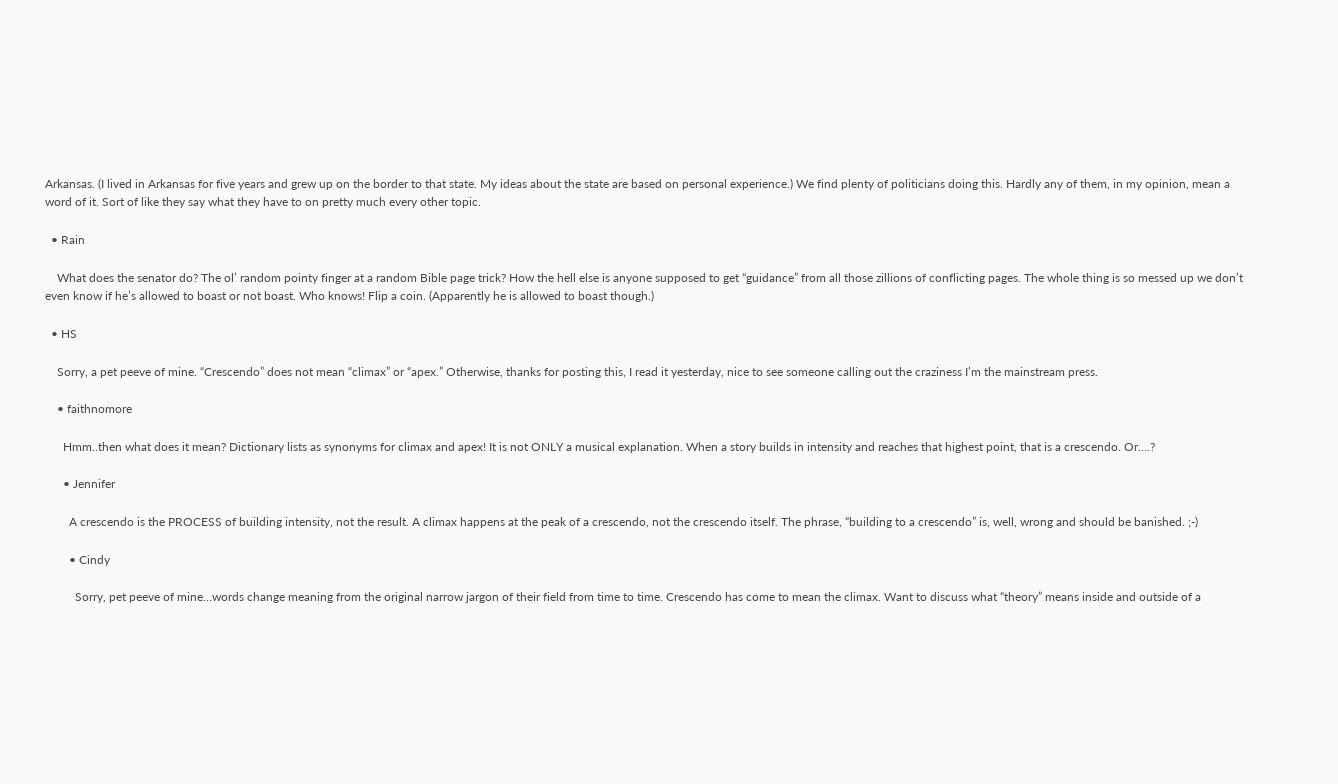Arkansas. (I lived in Arkansas for five years and grew up on the border to that state. My ideas about the state are based on personal experience.) We find plenty of politicians doing this. Hardly any of them, in my opinion, mean a word of it. Sort of like they say what they have to on pretty much every other topic.

  • Rain

    What does the senator do? The ol’ random pointy finger at a random Bible page trick? How the hell else is anyone supposed to get “guidance” from all those zillions of conflicting pages. The whole thing is so messed up we don’t even know if he’s allowed to boast or not boast. Who knows! Flip a coin. (Apparently he is allowed to boast though.)

  • HS

    Sorry, a pet peeve of mine. “Crescendo” does not mean “climax” or “apex.” Otherwise, thanks for posting this, I read it yesterday, nice to see someone calling out the craziness I’m the mainstream press.

    • faithnomore

      Hmm..then what does it mean? Dictionary lists as synonyms for climax and apex! It is not ONLY a musical explanation. When a story builds in intensity and reaches that highest point, that is a crescendo. Or….?

      • Jennifer

        A crescendo is the PROCESS of building intensity, not the result. A climax happens at the peak of a crescendo, not the crescendo itself. The phrase, “building to a crescendo” is, well, wrong and should be banished. ;-)

        • Cindy

          Sorry, pet peeve of mine…words change meaning from the original narrow jargon of their field from time to time. Crescendo has come to mean the climax. Want to discuss what “theory” means inside and outside of a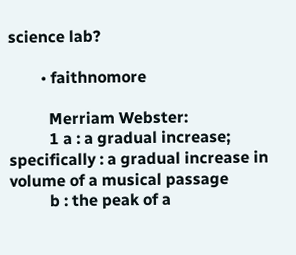science lab?

        • faithnomore

          Merriam Webster:
          1 a : a gradual increase; specifically : a gradual increase in volume of a musical passage
          b : the peak of a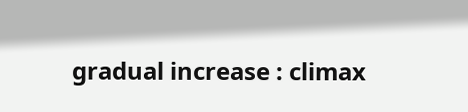gradual increase : climax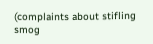(complaints about stifling smog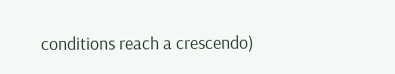conditions reach a crescendo)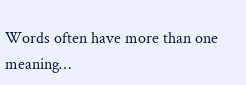Words often have more than one meaning…